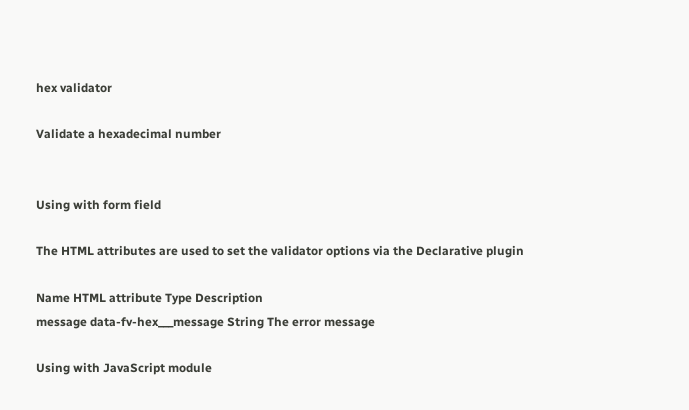hex validator

Validate a hexadecimal number


Using with form field

The HTML attributes are used to set the validator options via the Declarative plugin

Name HTML attribute Type Description
message data-fv-hex___message String The error message

Using with JavaScript module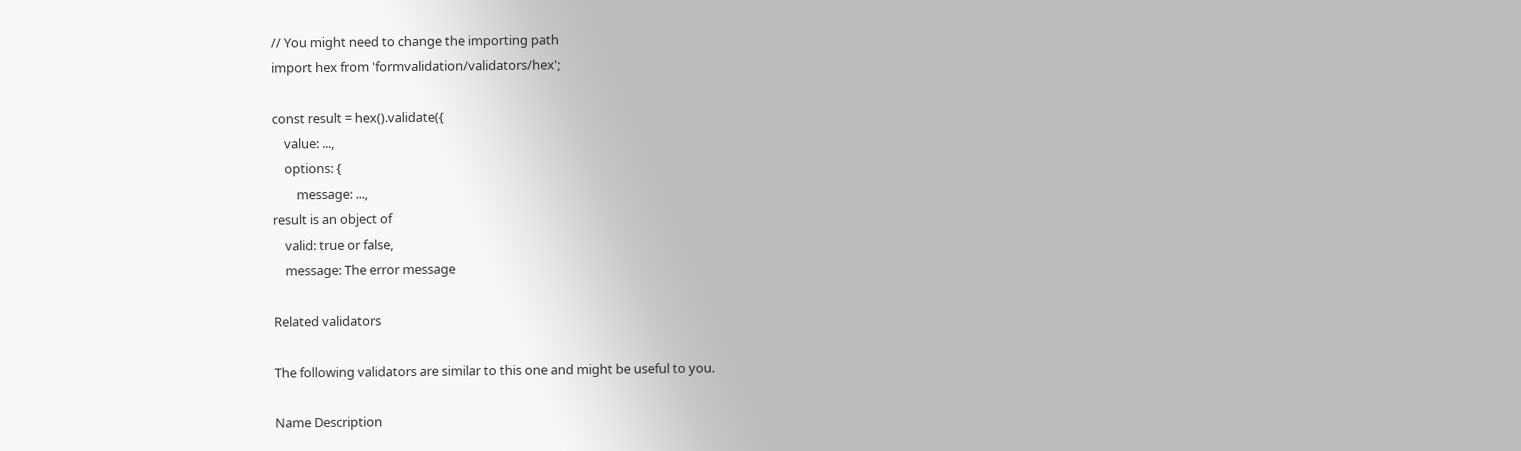// You might need to change the importing path
import hex from 'formvalidation/validators/hex';

const result = hex().validate({
    value: ...,
    options: {
        message: ...,
result is an object of
    valid: true or false,
    message: The error message

Related validators

The following validators are similar to this one and might be useful to you.

Name Description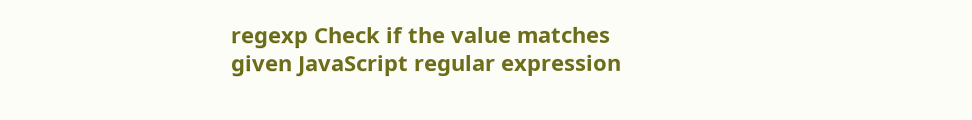regexp Check if the value matches given JavaScript regular expression